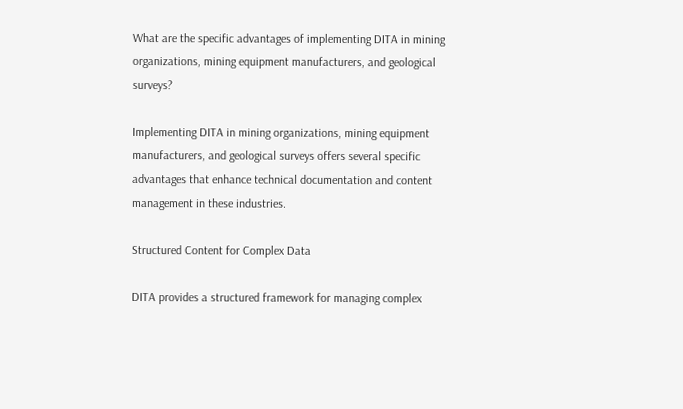What are the specific advantages of implementing DITA in mining organizations, mining equipment manufacturers, and geological surveys?

Implementing DITA in mining organizations, mining equipment manufacturers, and geological surveys offers several specific advantages that enhance technical documentation and content management in these industries.

Structured Content for Complex Data

DITA provides a structured framework for managing complex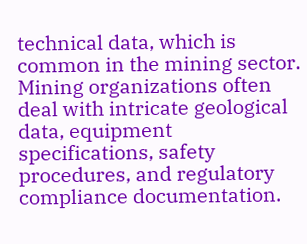technical data, which is common in the mining sector. Mining organizations often deal with intricate geological data, equipment specifications, safety procedures, and regulatory compliance documentation.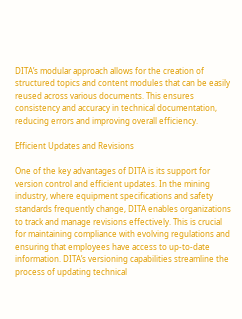DITA’s modular approach allows for the creation of structured topics and content modules that can be easily reused across various documents. This ensures consistency and accuracy in technical documentation, reducing errors and improving overall efficiency.

Efficient Updates and Revisions

One of the key advantages of DITA is its support for version control and efficient updates. In the mining industry, where equipment specifications and safety standards frequently change, DITA enables organizations to track and manage revisions effectively. This is crucial for maintaining compliance with evolving regulations and ensuring that employees have access to up-to-date information. DITA’s versioning capabilities streamline the process of updating technical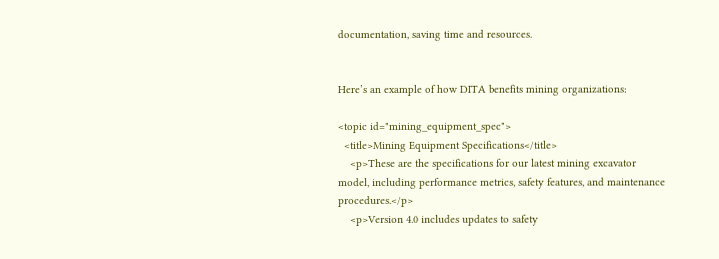documentation, saving time and resources.


Here’s an example of how DITA benefits mining organizations:

<topic id="mining_equipment_spec">
  <title>Mining Equipment Specifications</title>
    <p>These are the specifications for our latest mining excavator model, including performance metrics, safety features, and maintenance procedures.</p>
    <p>Version 4.0 includes updates to safety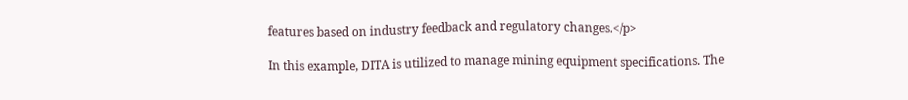features based on industry feedback and regulatory changes.</p>

In this example, DITA is utilized to manage mining equipment specifications. The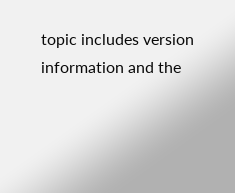topic includes version information and the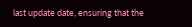last update date, ensuring that the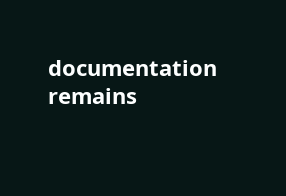documentation remains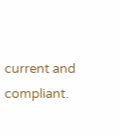current and compliant.